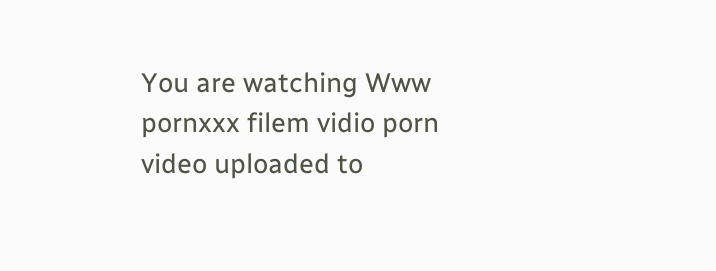You are watching Www pornxxx filem vidio porn video uploaded to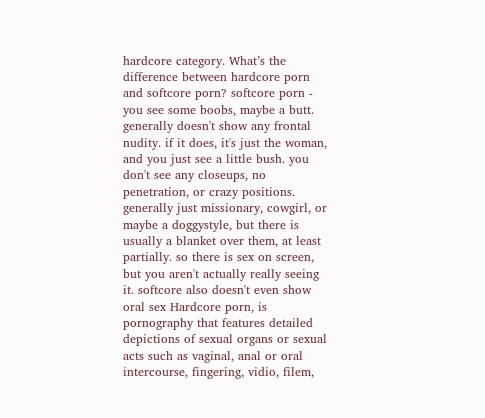hardcore category. What’s the difference between hardcore porn and softcore porn? softcore porn - you see some boobs, maybe a butt. generally doesn't show any frontal nudity. if it does, it's just the woman, and you just see a little bush. you don't see any closeups, no penetration, or crazy positions. generally just missionary, cowgirl, or maybe a doggystyle, but there is usually a blanket over them, at least partially. so there is sex on screen, but you aren't actually really seeing it. softcore also doesn't even show oral sex Hardcore porn, is pornography that features detailed depictions of sexual organs or sexual acts such as vaginal, anal or oral intercourse, fingering, vidio, filem,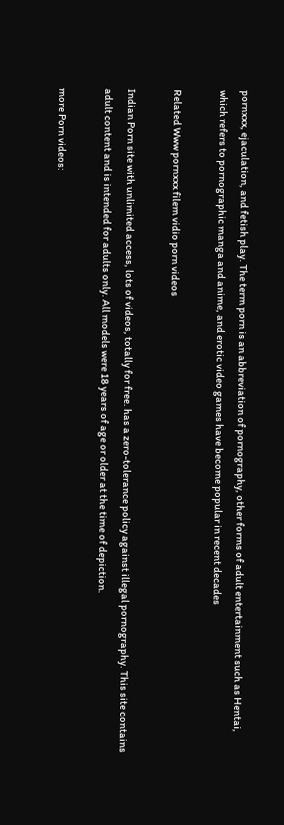pornxxx, ejaculation, and fetish play. The term porn is an abbreviation of pornography, other forms of adult entertainment such as Hentai, which refers to pornographic manga and anime, and erotic video games have become popular in recent decades

Related Www pornxxx filem vidio porn videos

Indian Porn site with unlimited access, lots of videos, totally for free. has a zero-tolerance policy against illegal pornography. This site contains adult content and is intended for adults only. All models were 18 years of age or older at the time of depiction.

more Porn videos: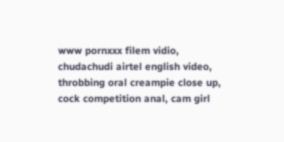www pornxxx filem vidio, chudachudi airtel english video, throbbing oral creampie close up, cock competition anal, cam girl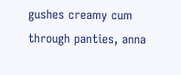gushes creamy cum through panties, anna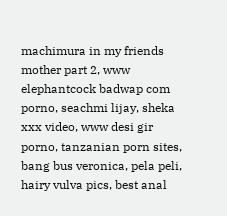machimura in my friends mother part 2, www elephantcock badwap com porno, seachmi lijay, sheka xxx video, www desi gir porno, tanzanian porn sites, bang bus veronica, pela peli, hairy vulva pics, best anal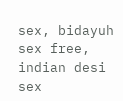sex, bidayuh sex free, indian desi sex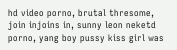hd video porno, brutal thresome, join injoins in, sunny leon neketd porno, yang boy pussy kiss girl was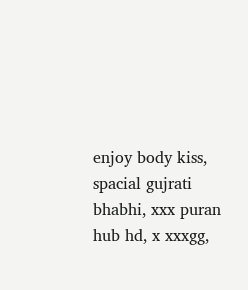enjoy body kiss, spacial gujrati bhabhi, xxx puran hub hd, x xxxgg,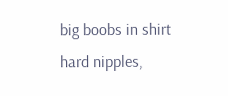big boobs in shirt hard nipples,